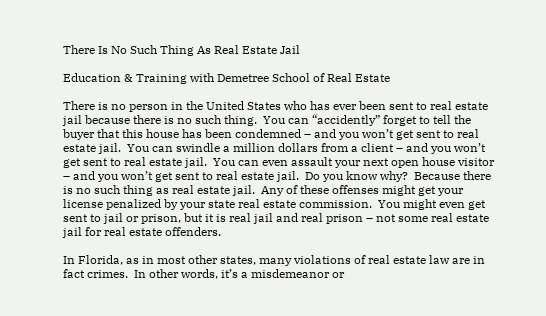There Is No Such Thing As Real Estate Jail

Education & Training with Demetree School of Real Estate

There is no person in the United States who has ever been sent to real estate jail because there is no such thing.  You can “accidently” forget to tell the buyer that this house has been condemned – and you won’t get sent to real estate jail.  You can swindle a million dollars from a client – and you won’t get sent to real estate jail.  You can even assault your next open house visitor – and you won’t get sent to real estate jail.  Do you know why?  Because there is no such thing as real estate jail.  Any of these offenses might get your license penalized by your state real estate commission.  You might even get sent to jail or prison, but it is real jail and real prison – not some real estate jail for real estate offenders.

In Florida, as in most other states, many violations of real estate law are in fact crimes.  In other words, it’s a misdemeanor or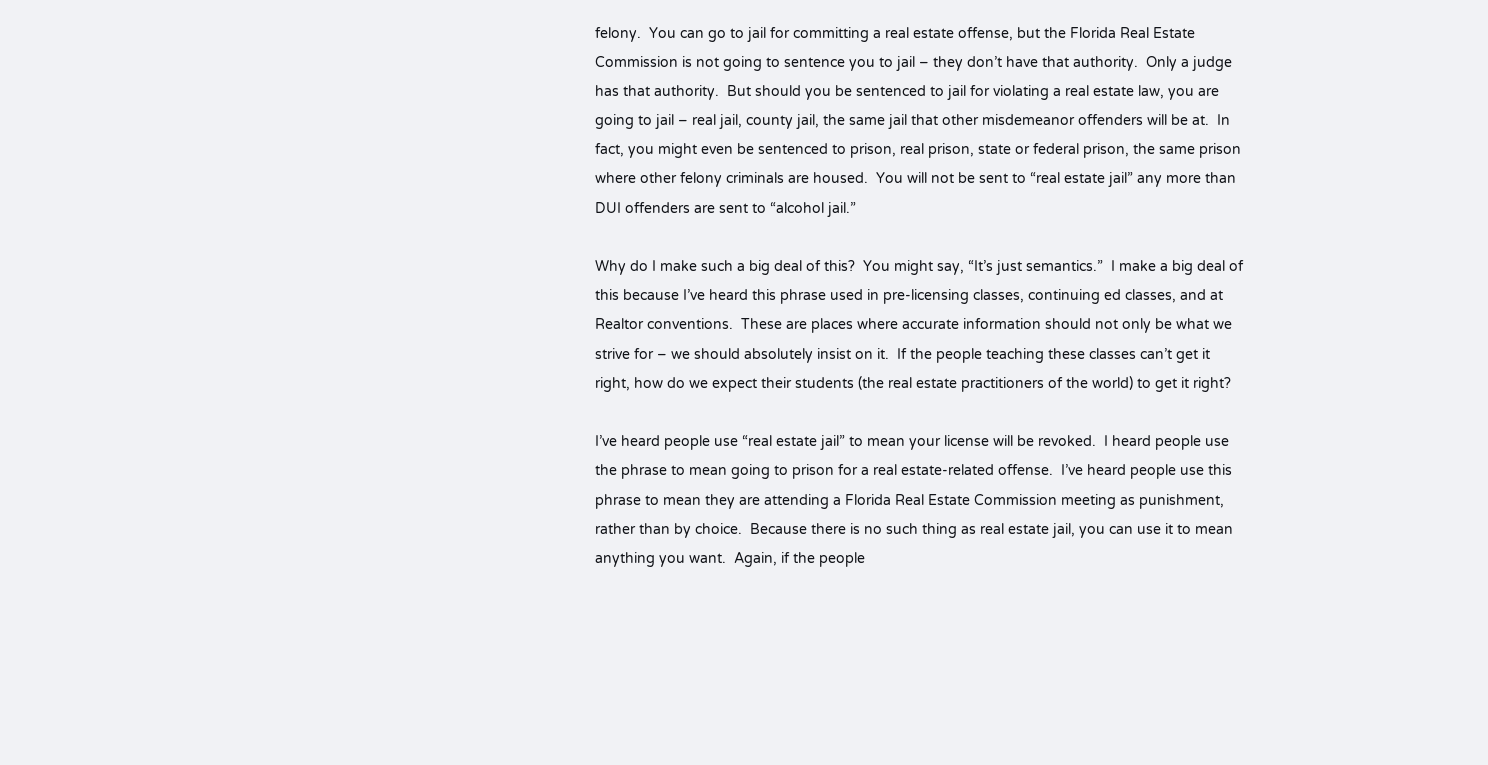felony.  You can go to jail for committing a real estate offense, but the Florida Real Estate Commission is not going to sentence you to jail – they don’t have that authority.  Only a judge has that authority.  But should you be sentenced to jail for violating a real estate law, you are going to jail – real jail, county jail, the same jail that other misdemeanor offenders will be at.  In fact, you might even be sentenced to prison, real prison, state or federal prison, the same prison where other felony criminals are housed.  You will not be sent to “real estate jail” any more than DUI offenders are sent to “alcohol jail.”

Why do I make such a big deal of this?  You might say, “It’s just semantics.”  I make a big deal of this because I’ve heard this phrase used in pre-licensing classes, continuing ed classes, and at Realtor conventions.  These are places where accurate information should not only be what we strive for – we should absolutely insist on it.  If the people teaching these classes can’t get it right, how do we expect their students (the real estate practitioners of the world) to get it right?

I’ve heard people use “real estate jail” to mean your license will be revoked.  I heard people use the phrase to mean going to prison for a real estate-related offense.  I’ve heard people use this phrase to mean they are attending a Florida Real Estate Commission meeting as punishment, rather than by choice.  Because there is no such thing as real estate jail, you can use it to mean anything you want.  Again, if the people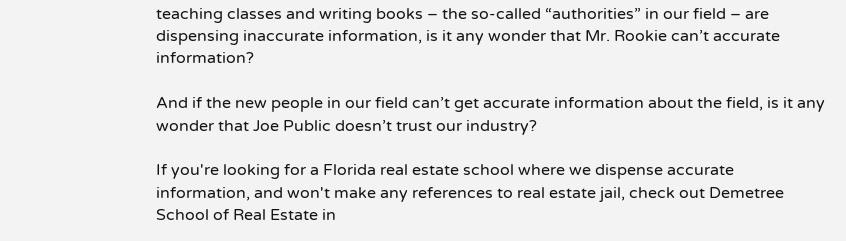teaching classes and writing books – the so-called “authorities” in our field – are dispensing inaccurate information, is it any wonder that Mr. Rookie can’t accurate information?

And if the new people in our field can’t get accurate information about the field, is it any wonder that Joe Public doesn’t trust our industry?

If you're looking for a Florida real estate school where we dispense accurate information, and won't make any references to real estate jail, check out Demetree School of Real Estate in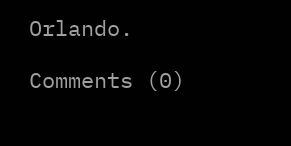Orlando.

Comments (0)